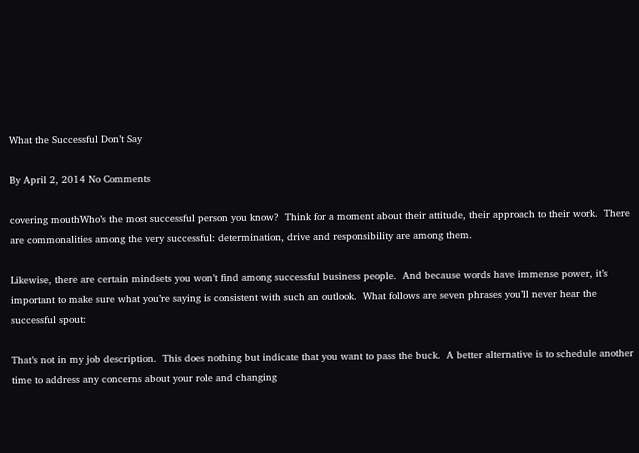What the Successful Don’t Say

By April 2, 2014 No Comments

covering mouthWho’s the most successful person you know?  Think for a moment about their attitude, their approach to their work.  There are commonalities among the very successful: determination, drive and responsibility are among them.

Likewise, there are certain mindsets you won’t find among successful business people.  And because words have immense power, it’s important to make sure what you’re saying is consistent with such an outlook.  What follows are seven phrases you’ll never hear the successful spout:

That’s not in my job description.  This does nothing but indicate that you want to pass the buck.  A better alternative is to schedule another time to address any concerns about your role and changing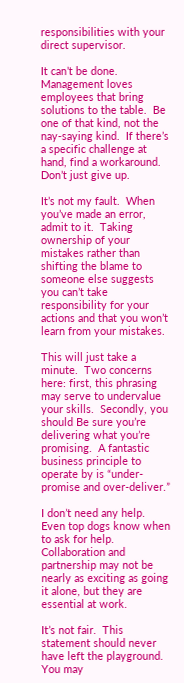responsibilities with your direct supervisor.

It can’t be done.  Management loves employees that bring solutions to the table.  Be one of that kind, not the nay-saying kind.  If there’s a specific challenge at hand, find a workaround.  Don’t just give up.

It’s not my fault.  When you’ve made an error, admit to it.  Taking ownership of your mistakes rather than shifting the blame to someone else suggests you can’t take responsibility for your actions and that you won’t learn from your mistakes.

This will just take a minute.  Two concerns here: first, this phrasing may serve to undervalue your skills.  Secondly, you should Be sure you’re delivering what you’re promising.  A fantastic business principle to operate by is “under-promise and over-deliver.”

I don’t need any help.  Even top dogs know when to ask for help.  Collaboration and partnership may not be nearly as exciting as going it alone, but they are essential at work.

It’s not fair.  This statement should never have left the playground.  You may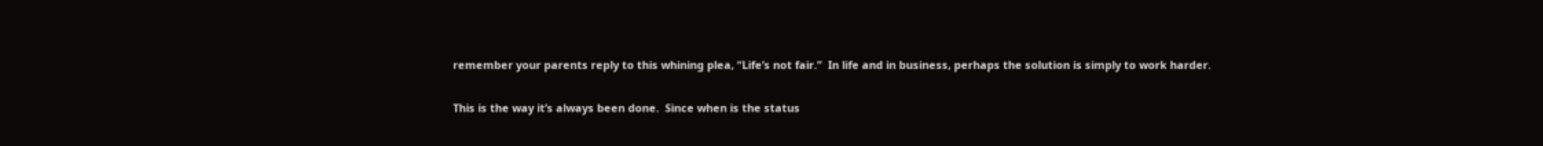remember your parents reply to this whining plea, “Life’s not fair.”  In life and in business, perhaps the solution is simply to work harder.

This is the way it’s always been done.  Since when is the status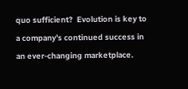quo sufficient?  Evolution is key to a company’s continued success in an ever-changing marketplace.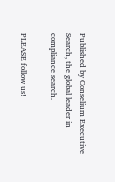Published by Conselium Executive Search, the global leader in compliance search.

PLEASE follow us!